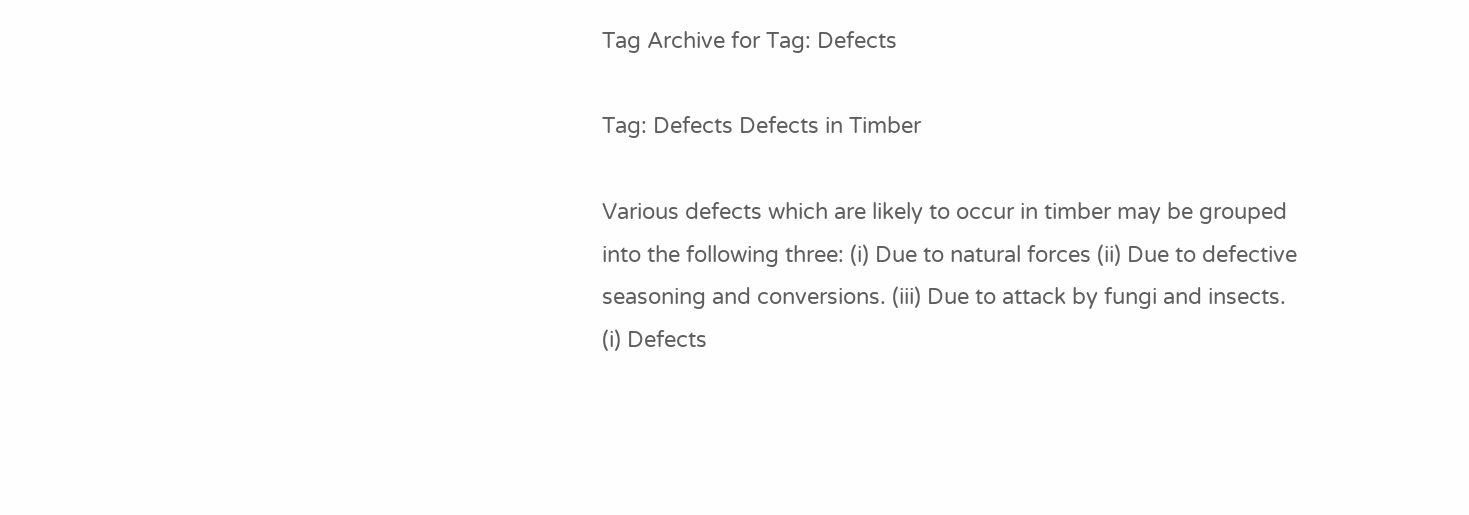Tag Archive for Tag: Defects

Tag: Defects Defects in Timber

Various defects which are likely to occur in timber may be grouped into the following three: (i) Due to natural forces (ii) Due to defective seasoning and conversions. (iii) Due to attack by fungi and insects. (i) Defects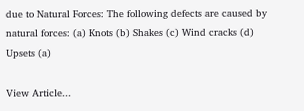due to Natural Forces: The following defects are caused by natural forces: (a) Knots (b) Shakes (c) Wind cracks (d) Upsets (a)

View Article...